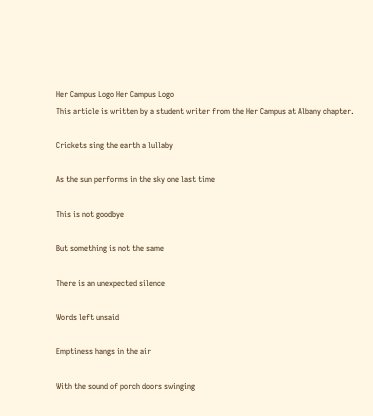Her Campus Logo Her Campus Logo
This article is written by a student writer from the Her Campus at Albany chapter.

Crickets sing the earth a lullaby

As the sun performs in the sky one last time

This is not goodbye

But something is not the same

There is an unexpected silence

Words left unsaid

Emptiness hangs in the air

With the sound of porch doors swinging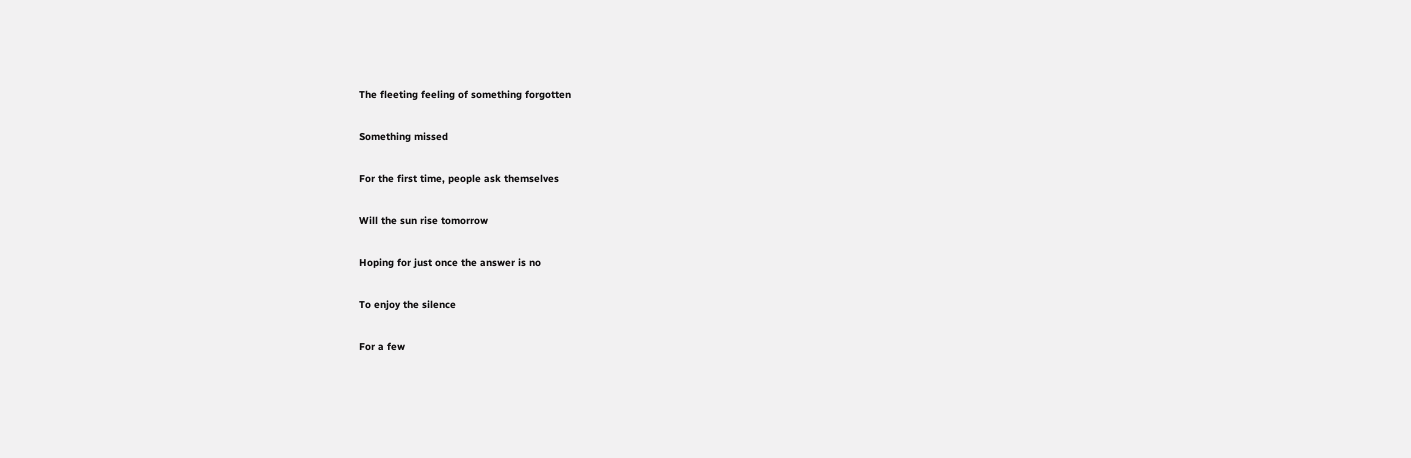The fleeting feeling of something forgotten

Something missed

For the first time, people ask themselves

Will the sun rise tomorrow

Hoping for just once the answer is no

To enjoy the silence

For a few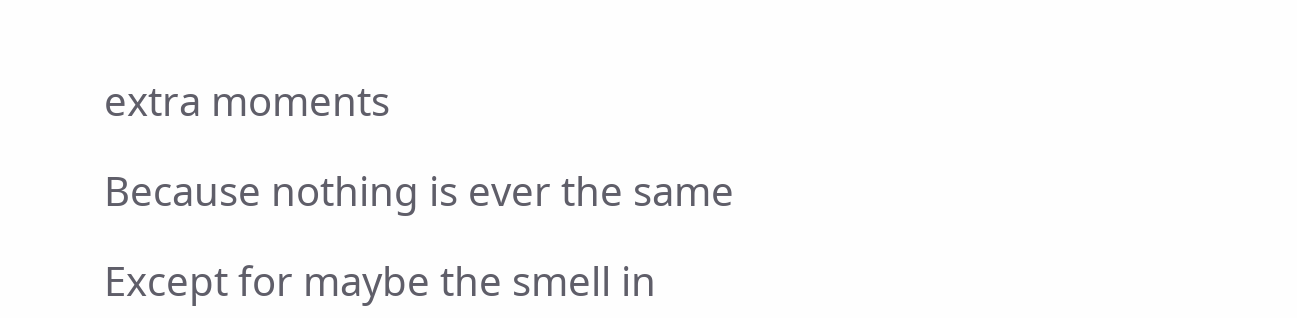extra moments

Because nothing is ever the same

Except for maybe the smell in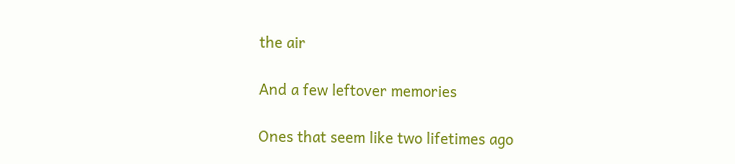the air

And a few leftover memories

Ones that seem like two lifetimes ago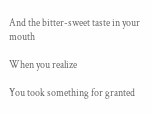And the bitter-sweet taste in your mouth

When you realize

You took something for granted